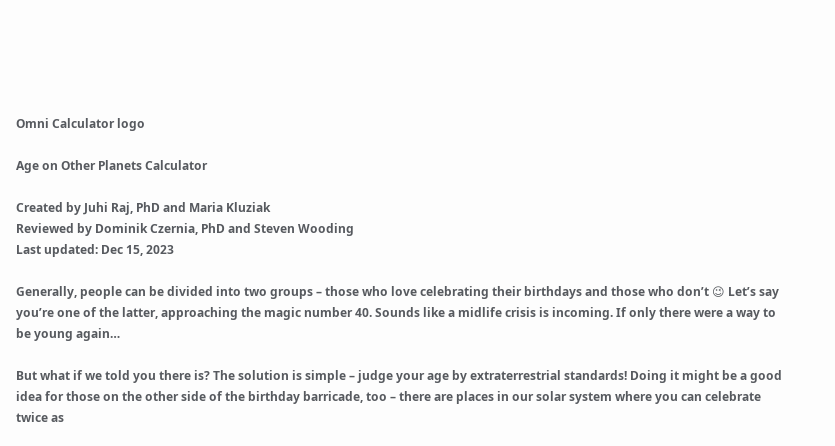Omni Calculator logo

Age on Other Planets Calculator

Created by Juhi Raj, PhD and Maria Kluziak
Reviewed by Dominik Czernia, PhD and Steven Wooding
Last updated: Dec 15, 2023

Generally, people can be divided into two groups – those who love celebrating their birthdays and those who don’t 😉 Let’s say you’re one of the latter, approaching the magic number 40. Sounds like a midlife crisis is incoming. If only there were a way to be young again…

But what if we told you there is? The solution is simple – judge your age by extraterrestrial standards! Doing it might be a good idea for those on the other side of the birthday barricade, too – there are places in our solar system where you can celebrate twice as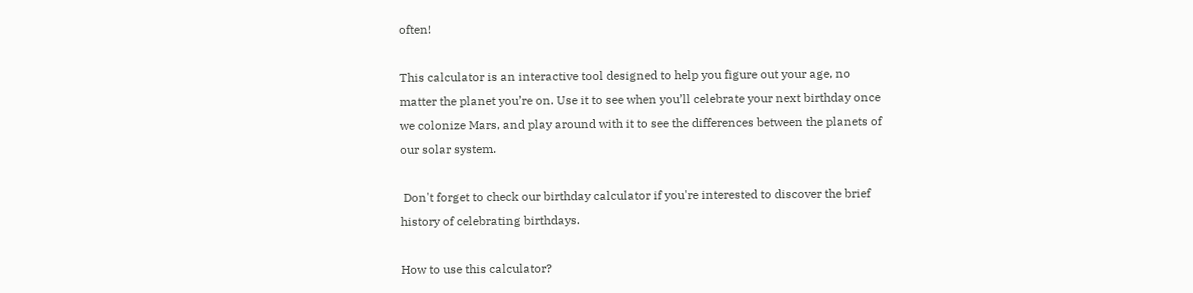often!

This calculator is an interactive tool designed to help you figure out your age, no matter the planet you’re on. Use it to see when you’ll celebrate your next birthday once we colonize Mars, and play around with it to see the differences between the planets of our solar system.

 Don't forget to check our birthday calculator if you're interested to discover the brief history of celebrating birthdays.

How to use this calculator?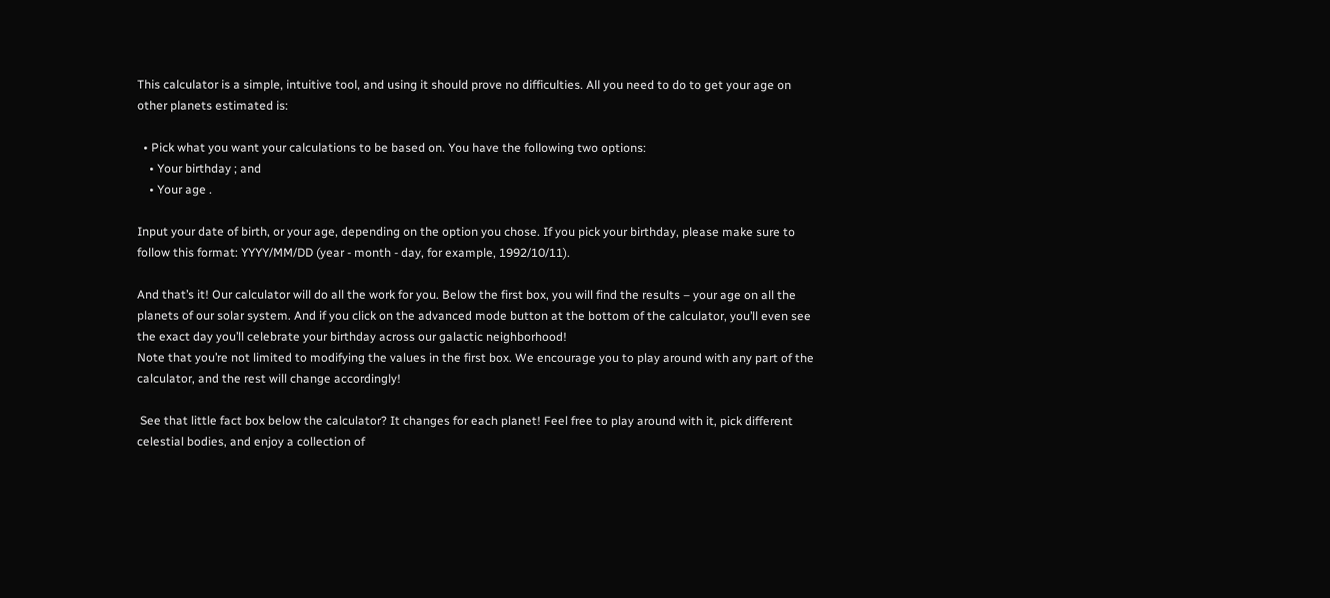This calculator is a simple, intuitive tool, and using it should prove no difficulties. All you need to do to get your age on other planets estimated is:

  • Pick what you want your calculations to be based on. You have the following two options:
    • Your birthday ; and
    • Your age .

Input your date of birth, or your age, depending on the option you chose. If you pick your birthday, please make sure to follow this format: YYYY/MM/DD (year - month - day, for example, 1992/10/11).

And that’s it! Our calculator will do all the work for you. Below the first box, you will find the results – your age on all the planets of our solar system. And if you click on the advanced mode button at the bottom of the calculator, you’ll even see the exact day you’ll celebrate your birthday across our galactic neighborhood!
Note that you’re not limited to modifying the values in the first box. We encourage you to play around with any part of the calculator, and the rest will change accordingly!

 See that little fact box below the calculator? It changes for each planet! Feel free to play around with it, pick different celestial bodies, and enjoy a collection of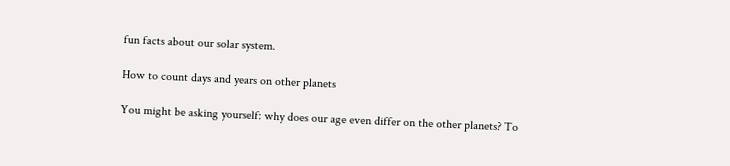fun facts about our solar system.

How to count days and years on other planets

You might be asking yourself: why does our age even differ on the other planets? To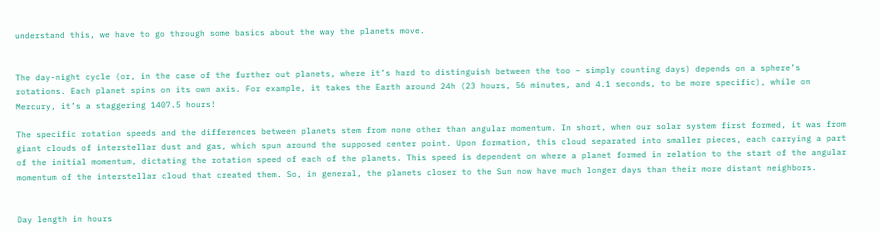understand this, we have to go through some basics about the way the planets move.


The day-night cycle (or, in the case of the further out planets, where it’s hard to distinguish between the too – simply counting days) depends on a sphere’s rotations. Each planet spins on its own axis. For example, it takes the Earth around 24h (23 hours, 56 minutes, and 4.1 seconds, to be more specific), while on Mercury, it’s a staggering 1407.5 hours!

The specific rotation speeds and the differences between planets stem from none other than angular momentum. In short, when our solar system first formed, it was from giant clouds of interstellar dust and gas, which spun around the supposed center point. Upon formation, this cloud separated into smaller pieces, each carrying a part of the initial momentum, dictating the rotation speed of each of the planets. This speed is dependent on where a planet formed in relation to the start of the angular momentum of the interstellar cloud that created them. So, in general, the planets closer to the Sun now have much longer days than their more distant neighbors.


Day length in hours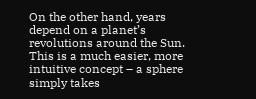On the other hand, years depend on a planet’s revolutions around the Sun. This is a much easier, more intuitive concept – a sphere simply takes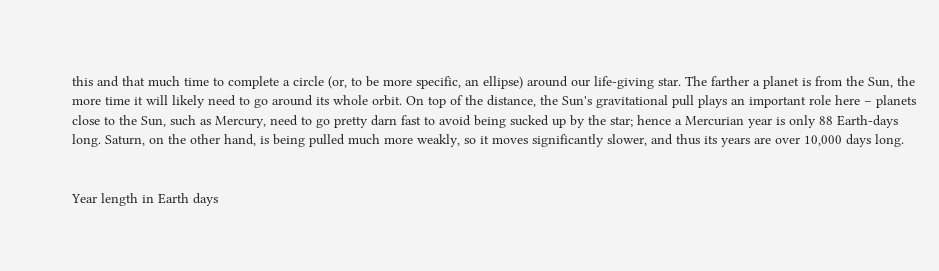this and that much time to complete a circle (or, to be more specific, an ellipse) around our life-giving star. The farther a planet is from the Sun, the more time it will likely need to go around its whole orbit. On top of the distance, the Sun's gravitational pull plays an important role here – planets close to the Sun, such as Mercury, need to go pretty darn fast to avoid being sucked up by the star; hence a Mercurian year is only 88 Earth-days long. Saturn, on the other hand, is being pulled much more weakly, so it moves significantly slower, and thus its years are over 10,000 days long.


Year length in Earth days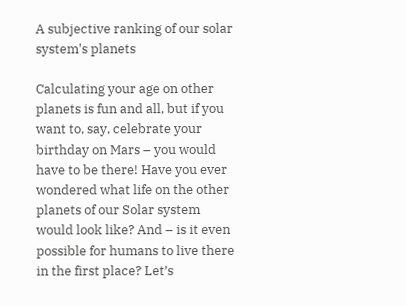A subjective ranking of our solar system's planets

Calculating your age on other planets is fun and all, but if you want to, say, celebrate your birthday on Mars – you would have to be there! Have you ever wondered what life on the other planets of our Solar system would look like? And – is it even possible for humans to live there in the first place? Let’s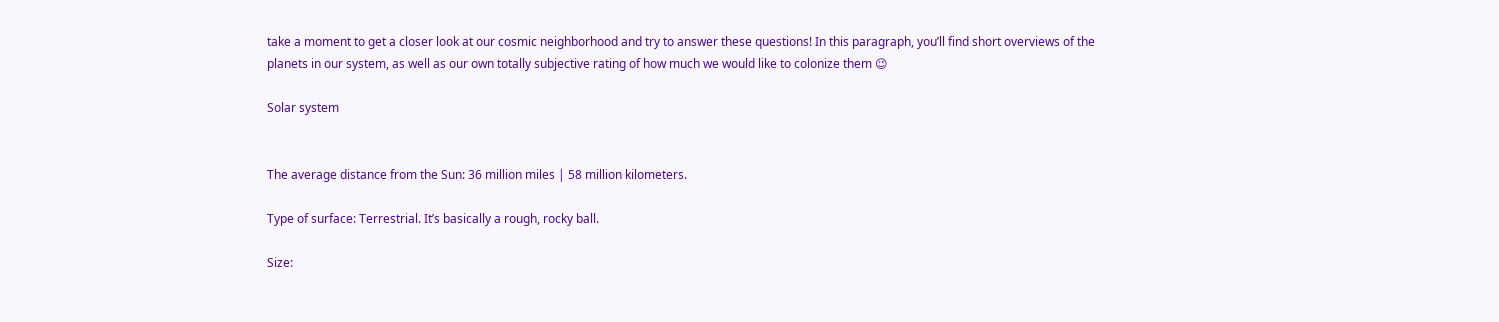take a moment to get a closer look at our cosmic neighborhood and try to answer these questions! In this paragraph, you’ll find short overviews of the planets in our system, as well as our own totally subjective rating of how much we would like to colonize them 😉

Solar system


The average distance from the Sun: 36 million miles | 58 million kilometers.

Type of surface: Terrestrial. It’s basically a rough, rocky ball.

Size: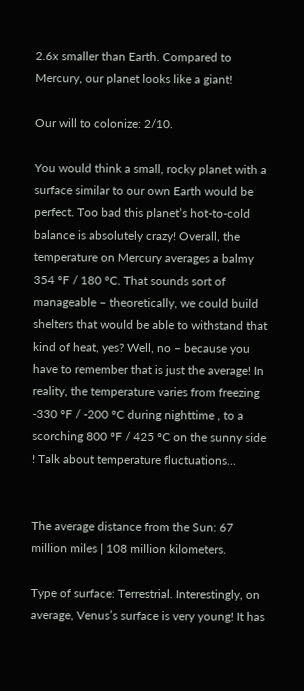2.6x smaller than Earth. Compared to Mercury, our planet looks like a giant!

Our will to colonize: 2/10.

You would think a small, rocky planet with a surface similar to our own Earth would be perfect. Too bad this planet’s hot-to-cold balance is absolutely crazy! Overall, the temperature on Mercury averages a balmy 354 ºF / 180 ºC. That sounds sort of manageable – theoretically, we could build shelters that would be able to withstand that kind of heat, yes? Well, no – because you have to remember that is just the average! In reality, the temperature varies from freezing -330 ºF / -200 ºC during nighttime , to a scorching 800 ºF / 425 ºC on the sunny side ! Talk about temperature fluctuations...


The average distance from the Sun: 67 million miles | 108 million kilometers.

Type of surface: Terrestrial. Interestingly, on average, Venus’s surface is very young! It has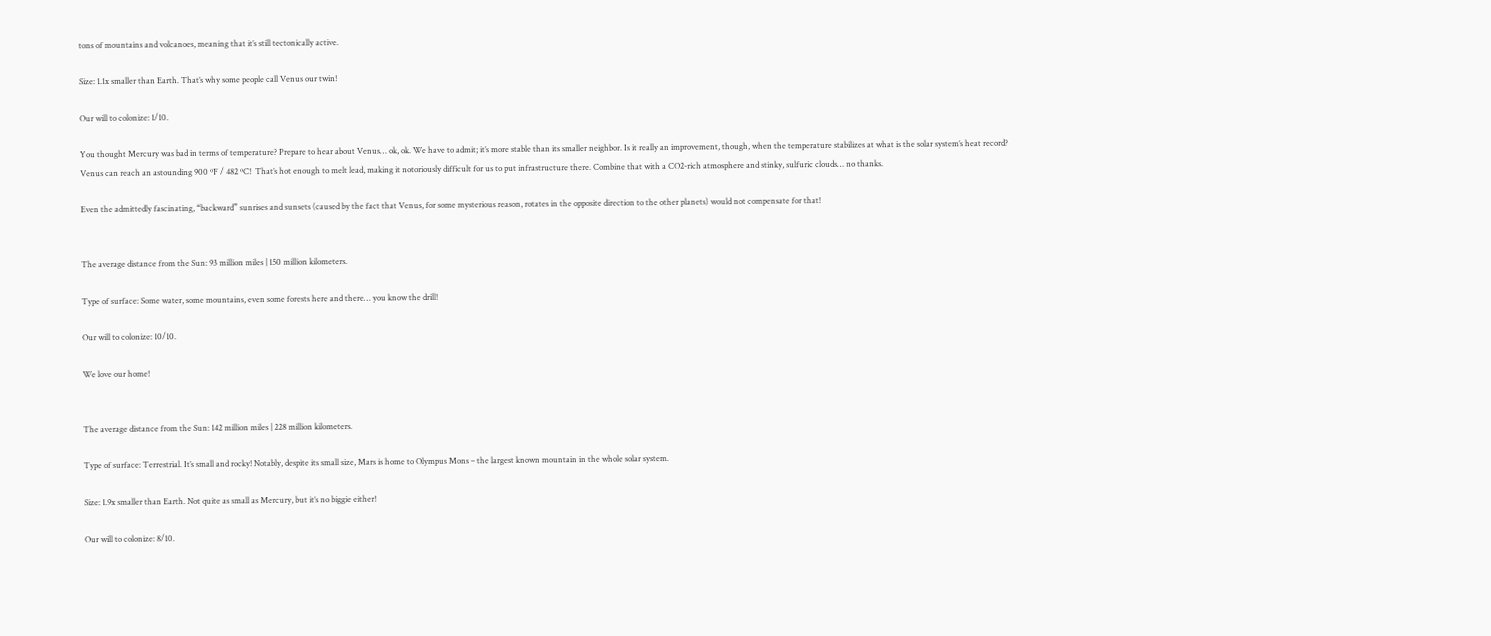tons of mountains and volcanoes, meaning that it’s still tectonically active.

Size: 1.1x smaller than Earth. That’s why some people call Venus our twin!

Our will to colonize: 1/10.

You thought Mercury was bad in terms of temperature? Prepare to hear about Venus… ok, ok. We have to admit; it’s more stable than its smaller neighbor. Is it really an improvement, though, when the temperature stabilizes at what is the solar system’s heat record? Venus can reach an astounding 900 ºF / 482 ºC!  That’s hot enough to melt lead, making it notoriously difficult for us to put infrastructure there. Combine that with a CO2-rich atmosphere and stinky, sulfuric clouds… no thanks.

Even the admittedly fascinating, “backward” sunrises and sunsets (caused by the fact that Venus, for some mysterious reason, rotates in the opposite direction to the other planets) would not compensate for that!


The average distance from the Sun: 93 million miles | 150 million kilometers.

Type of surface: Some water, some mountains, even some forests here and there… you know the drill!

Our will to colonize: 10/10.

We love our home!


The average distance from the Sun: 142 million miles | 228 million kilometers.

Type of surface: Terrestrial. It’s small and rocky! Notably, despite its small size, Mars is home to Olympus Mons – the largest known mountain in the whole solar system.

Size: 1.9x smaller than Earth. Not quite as small as Mercury, but it’s no biggie either!

Our will to colonize: 8/10.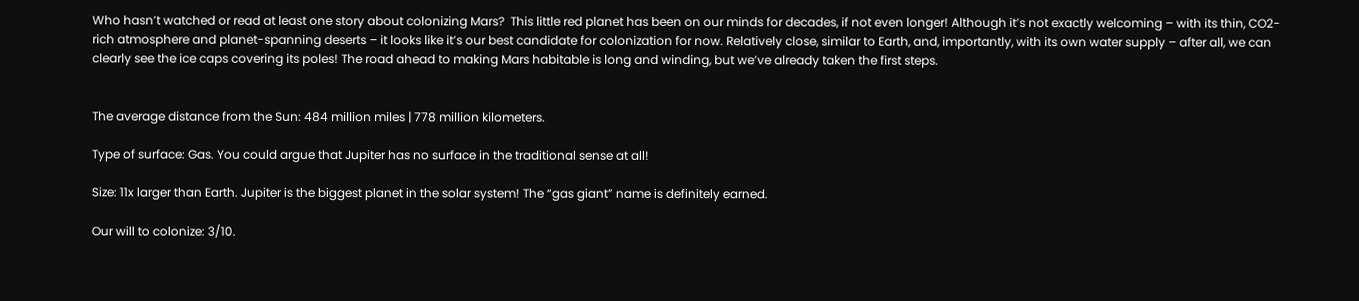Who hasn’t watched or read at least one story about colonizing Mars?  This little red planet has been on our minds for decades, if not even longer! Although it’s not exactly welcoming – with its thin, CO2-rich atmosphere and planet-spanning deserts – it looks like it’s our best candidate for colonization for now. Relatively close, similar to Earth, and, importantly, with its own water supply – after all, we can clearly see the ice caps covering its poles! The road ahead to making Mars habitable is long and winding, but we’ve already taken the first steps.


The average distance from the Sun: 484 million miles | 778 million kilometers.

Type of surface: Gas. You could argue that Jupiter has no surface in the traditional sense at all!

Size: 11x larger than Earth. Jupiter is the biggest planet in the solar system! The “gas giant” name is definitely earned.

Our will to colonize: 3/10.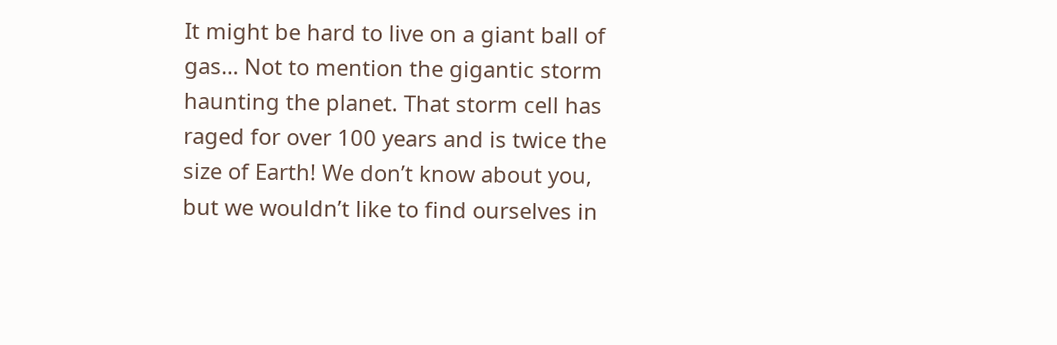It might be hard to live on a giant ball of gas… Not to mention the gigantic storm  haunting the planet. That storm cell has raged for over 100 years and is twice the size of Earth! We don’t know about you, but we wouldn’t like to find ourselves in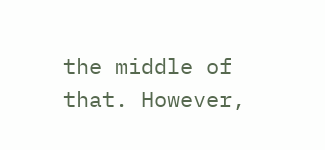the middle of that. However,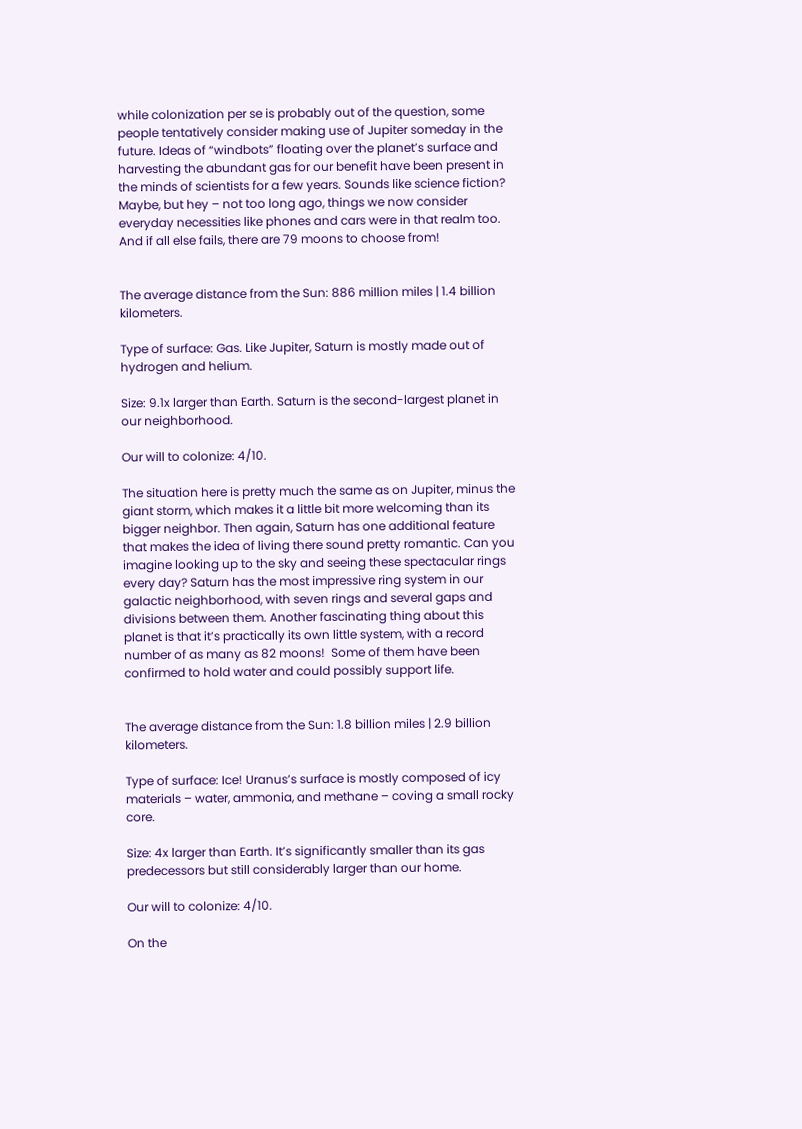while colonization per se is probably out of the question, some people tentatively consider making use of Jupiter someday in the future. Ideas of “windbots” floating over the planet’s surface and harvesting the abundant gas for our benefit have been present in the minds of scientists for a few years. Sounds like science fiction? Maybe, but hey – not too long ago, things we now consider everyday necessities like phones and cars were in that realm too. And if all else fails, there are 79 moons to choose from!


The average distance from the Sun: 886 million miles | 1.4 billion kilometers.

Type of surface: Gas. Like Jupiter, Saturn is mostly made out of hydrogen and helium.

Size: 9.1x larger than Earth. Saturn is the second-largest planet in our neighborhood.

Our will to colonize: 4/10.

The situation here is pretty much the same as on Jupiter, minus the giant storm, which makes it a little bit more welcoming than its bigger neighbor. Then again, Saturn has one additional feature that makes the idea of living there sound pretty romantic. Can you imagine looking up to the sky and seeing these spectacular rings every day? Saturn has the most impressive ring system in our galactic neighborhood, with seven rings and several gaps and divisions between them. Another fascinating thing about this planet is that it’s practically its own little system, with a record number of as many as 82 moons!  Some of them have been confirmed to hold water and could possibly support life.


The average distance from the Sun: 1.8 billion miles | 2.9 billion kilometers.

Type of surface: Ice! Uranus’s surface is mostly composed of icy materials – water, ammonia, and methane – coving a small rocky core.

Size: 4x larger than Earth. It’s significantly smaller than its gas predecessors but still considerably larger than our home.

Our will to colonize: 4/10.

On the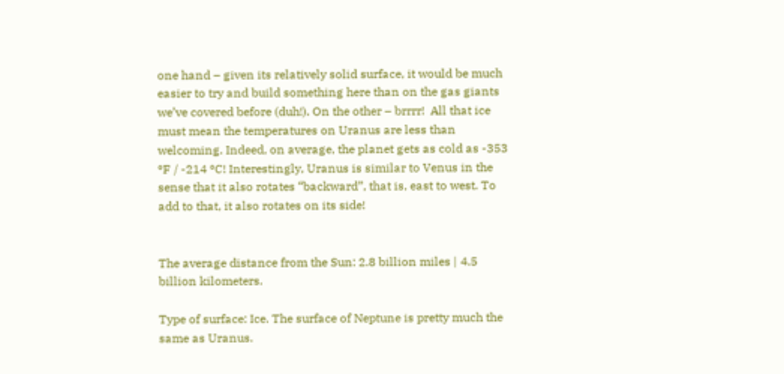one hand – given its relatively solid surface, it would be much easier to try and build something here than on the gas giants we’ve covered before (duh!). On the other – brrrr!  All that ice must mean the temperatures on Uranus are less than welcoming. Indeed, on average, the planet gets as cold as -353 ºF / -214 ºC! Interestingly, Uranus is similar to Venus in the sense that it also rotates “backward”, that is, east to west. To add to that, it also rotates on its side!


The average distance from the Sun: 2.8 billion miles | 4.5 billion kilometers.

Type of surface: Ice. The surface of Neptune is pretty much the same as Uranus.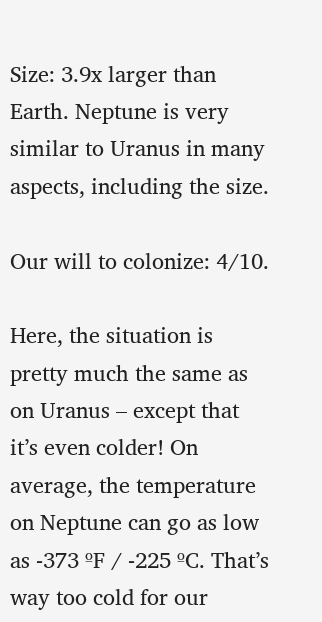Size: 3.9x larger than Earth. Neptune is very similar to Uranus in many aspects, including the size.

Our will to colonize: 4/10.

Here, the situation is pretty much the same as on Uranus – except that it’s even colder! On average, the temperature on Neptune can go as low as -373 ºF / -225 ºC. That’s way too cold for our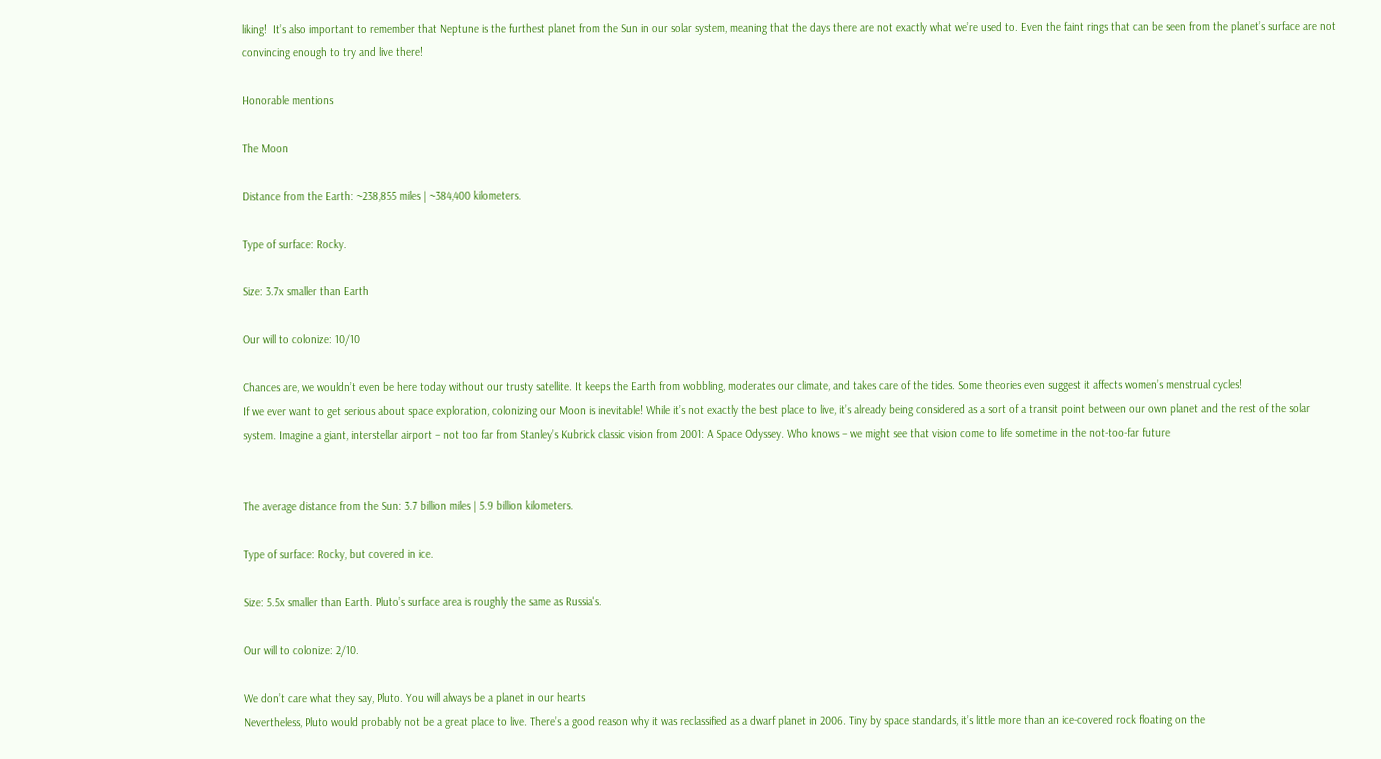liking!  It’s also important to remember that Neptune is the furthest planet from the Sun in our solar system, meaning that the days there are not exactly what we’re used to. Even the faint rings that can be seen from the planet’s surface are not convincing enough to try and live there!

Honorable mentions

The Moon

Distance from the Earth: ~238,855 miles | ~384,400 kilometers.

Type of surface: Rocky.

Size: 3.7x smaller than Earth

Our will to colonize: 10/10

Chances are, we wouldn’t even be here today without our trusty satellite. It keeps the Earth from wobbling, moderates our climate, and takes care of the tides. Some theories even suggest it affects women’s menstrual cycles!
If we ever want to get serious about space exploration, colonizing our Moon is inevitable! While it’s not exactly the best place to live, it’s already being considered as a sort of a transit point between our own planet and the rest of the solar system. Imagine a giant, interstellar airport – not too far from Stanley’s Kubrick classic vision from 2001: A Space Odyssey. Who knows – we might see that vision come to life sometime in the not-too-far future


The average distance from the Sun: 3.7 billion miles | 5.9 billion kilometers.

Type of surface: Rocky, but covered in ice.

Size: 5.5x smaller than Earth. Pluto’s surface area is roughly the same as Russia's.

Our will to colonize: 2/10.

We don’t care what they say, Pluto. You will always be a planet in our hearts
Nevertheless, Pluto would probably not be a great place to live. There’s a good reason why it was reclassified as a dwarf planet in 2006. Tiny by space standards, it’s little more than an ice-covered rock floating on the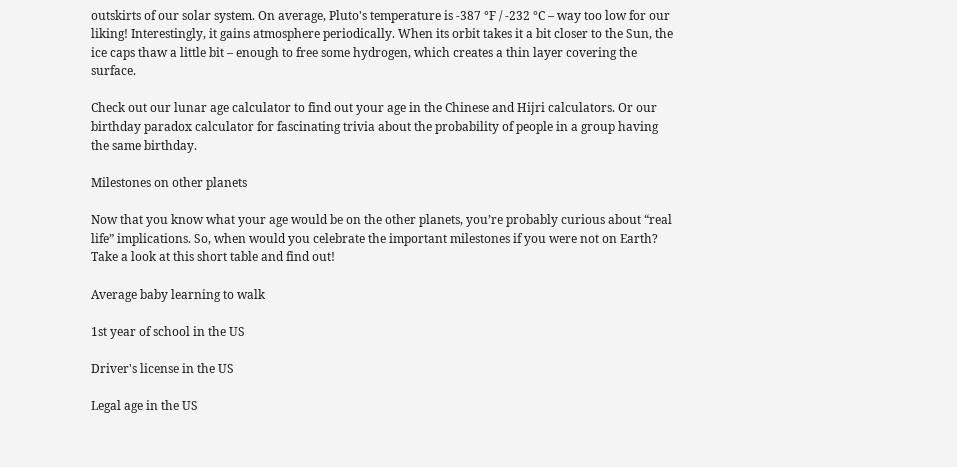outskirts of our solar system. On average, Pluto's temperature is -387 °F / -232 °C – way too low for our liking! Interestingly, it gains atmosphere periodically. When its orbit takes it a bit closer to the Sun, the ice caps thaw a little bit – enough to free some hydrogen, which creates a thin layer covering the surface.

Check out our lunar age calculator to find out your age in the Chinese and Hijri calculators. Or our birthday paradox calculator for fascinating trivia about the probability of people in a group having the same birthday.

Milestones on other planets

Now that you know what your age would be on the other planets, you’re probably curious about “real life” implications. So, when would you celebrate the important milestones if you were not on Earth? Take a look at this short table and find out!

Average baby learning to walk

1st year of school in the US

Driver's license in the US

Legal age in the US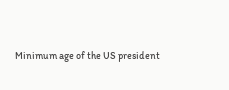Minimum age of the US president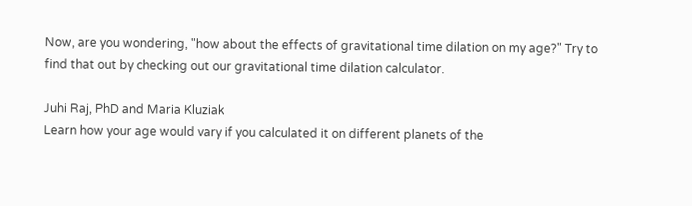Now, are you wondering, "how about the effects of gravitational time dilation on my age?" Try to find that out by checking out our gravitational time dilation calculator.

Juhi Raj, PhD and Maria Kluziak
Learn how your age would vary if you calculated it on different planets of the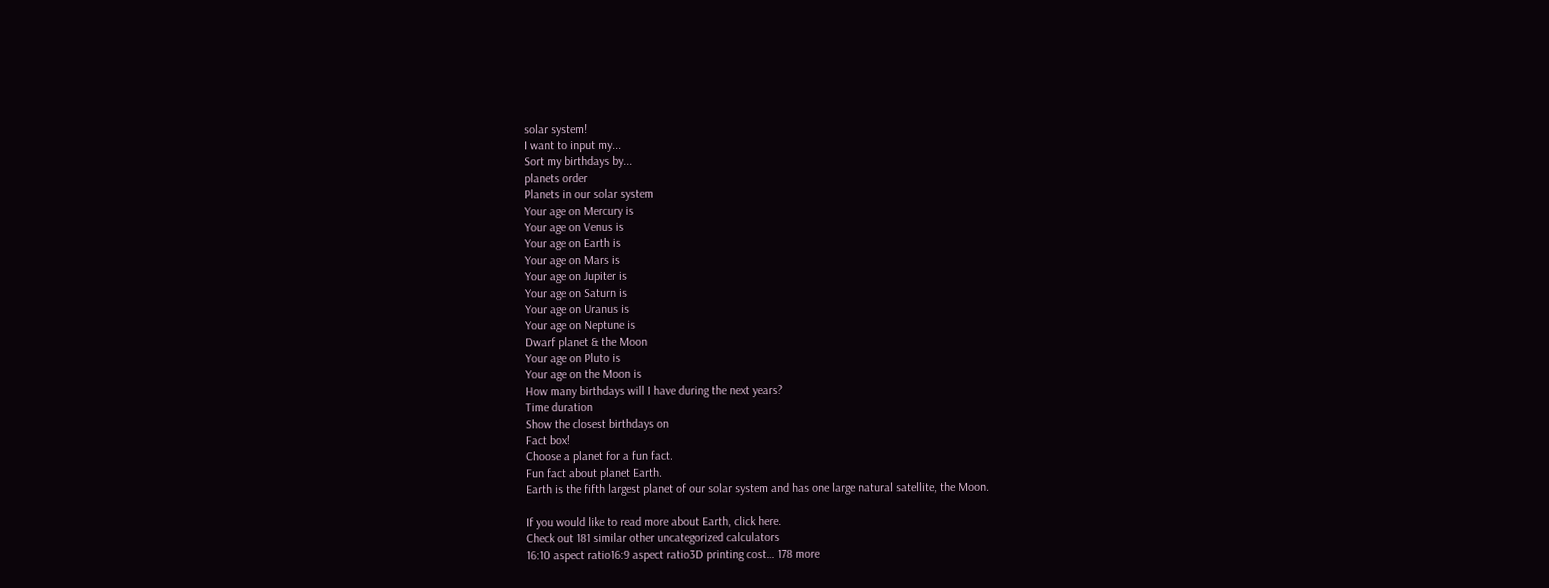solar system!
I want to input my...
Sort my birthdays by...
planets order
Planets in our solar system
Your age on Mercury is
Your age on Venus is
Your age on Earth is
Your age on Mars is
Your age on Jupiter is
Your age on Saturn is
Your age on Uranus is
Your age on Neptune is
Dwarf planet & the Moon
Your age on Pluto is
Your age on the Moon is
How many birthdays will I have during the next years?
Time duration
Show the closest birthdays on
Fact box!
Choose a planet for a fun fact.
Fun fact about planet Earth.
Earth is the fifth largest planet of our solar system and has one large natural satellite, the Moon.

If you would like to read more about Earth, click here.
Check out 181 similar other uncategorized calculators
16:10 aspect ratio16:9 aspect ratio3D printing cost… 178 more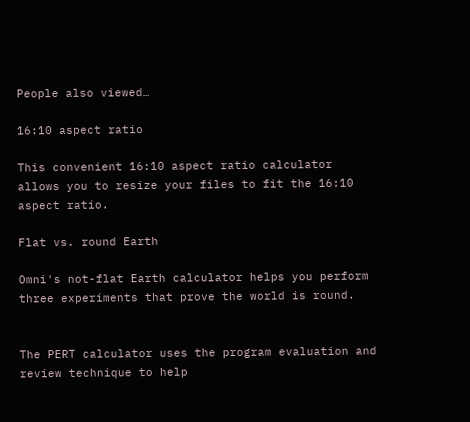People also viewed…

16:10 aspect ratio

This convenient 16:10 aspect ratio calculator allows you to resize your files to fit the 16:10 aspect ratio.

Flat vs. round Earth

Omni's not-flat Earth calculator helps you perform three experiments that prove the world is round.


The PERT calculator uses the program evaluation and review technique to help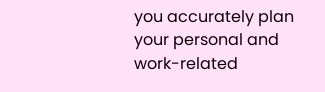you accurately plan your personal and work-related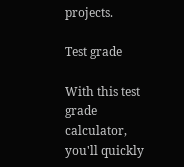projects.

Test grade

With this test grade calculator, you'll quickly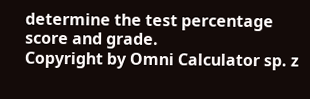determine the test percentage score and grade.
Copyright by Omni Calculator sp. z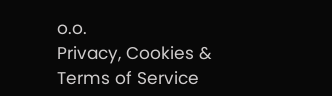o.o.
Privacy, Cookies & Terms of Service